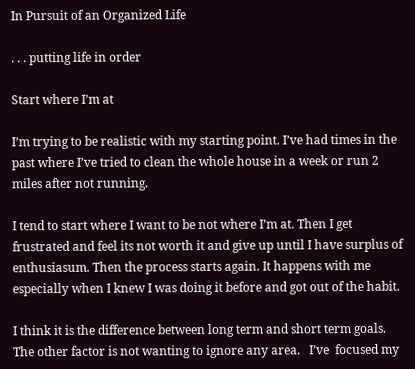In Pursuit of an Organized Life

. . . putting life in order

Start where I’m at

I’m trying to be realistic with my starting point. I’ve had times in the past where I’ve tried to clean the whole house in a week or run 2 miles after not running.

I tend to start where I want to be not where I’m at. Then I get frustrated and feel its not worth it and give up until I have surplus of enthusiasum. Then the process starts again. It happens with me especially when I knew I was doing it before and got out of the habit.

I think it is the difference between long term and short term goals.  The other factor is not wanting to ignore any area.   I’ve  focused my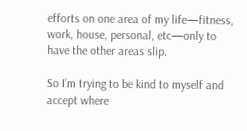efforts on one area of my life—fitness, work, house, personal, etc—only to have the other areas slip.

So I’m trying to be kind to myself and accept where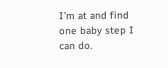I’m at and find one baby step I can do.